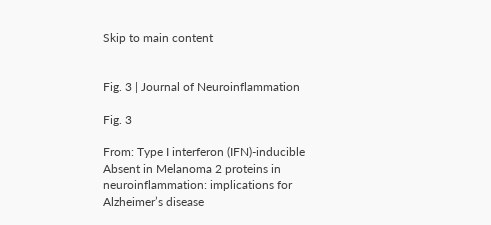Skip to main content


Fig. 3 | Journal of Neuroinflammation

Fig. 3

From: Type I interferon (IFN)-inducible Absent in Melanoma 2 proteins in neuroinflammation: implications for Alzheimer’s disease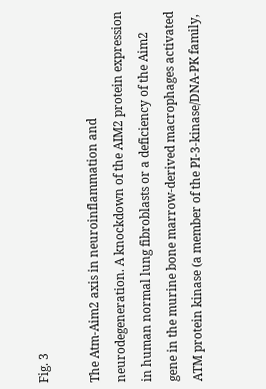Fig. 3

The Atm-Aim2 axis in neuroinflammation and neurodegeneration. A knockdown of the AIM2 protein expression in human normal lung fibroblasts or a deficiency of the Aim2 gene in the murine bone marrow-derived macrophages activated ATM protein kinase (a member of the PI-3-kinase/DNA-PK family,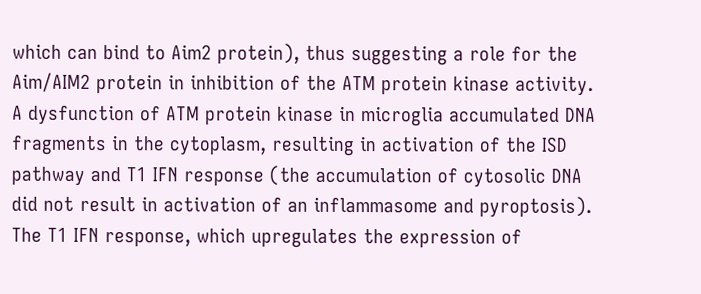which can bind to Aim2 protein), thus suggesting a role for the Aim/AIM2 protein in inhibition of the ATM protein kinase activity. A dysfunction of ATM protein kinase in microglia accumulated DNA fragments in the cytoplasm, resulting in activation of the ISD pathway and T1 IFN response (the accumulation of cytosolic DNA did not result in activation of an inflammasome and pyroptosis). The T1 IFN response, which upregulates the expression of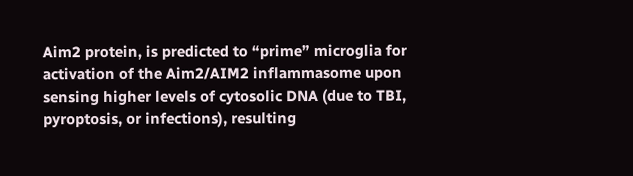Aim2 protein, is predicted to “prime” microglia for activation of the Aim2/AIM2 inflammasome upon sensing higher levels of cytosolic DNA (due to TBI, pyroptosis, or infections), resulting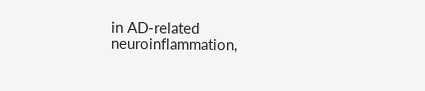in AD-related neuroinflammation,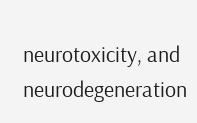neurotoxicity, and neurodegeneration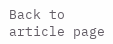Back to article page